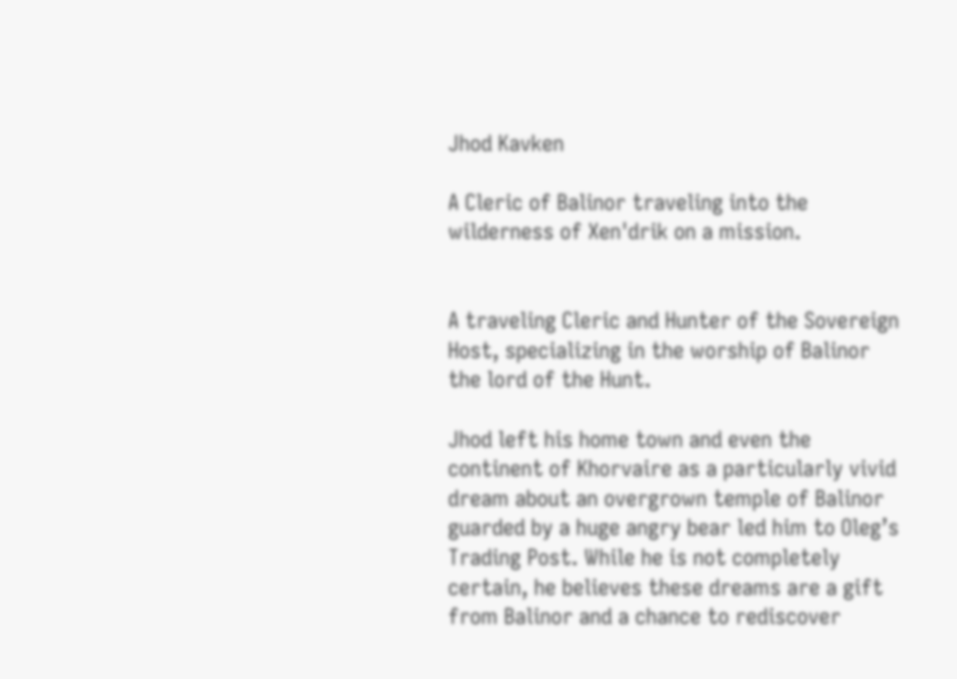Jhod Kavken

A Cleric of Balinor traveling into the wilderness of Xen'drik on a mission.


A traveling Cleric and Hunter of the Sovereign Host, specializing in the worship of Balinor the lord of the Hunt.

Jhod left his home town and even the continent of Khorvaire as a particularly vivid dream about an overgrown temple of Balinor guarded by a huge angry bear led him to Oleg’s Trading Post. While he is not completely certain, he believes these dreams are a gift from Balinor and a chance to rediscover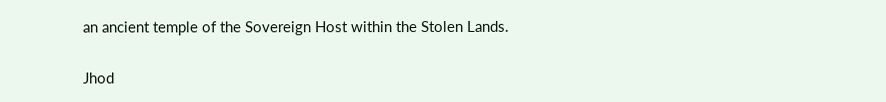an ancient temple of the Sovereign Host within the Stolen Lands.

Jhod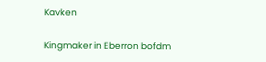Kavken

Kingmaker in Eberron bofdm